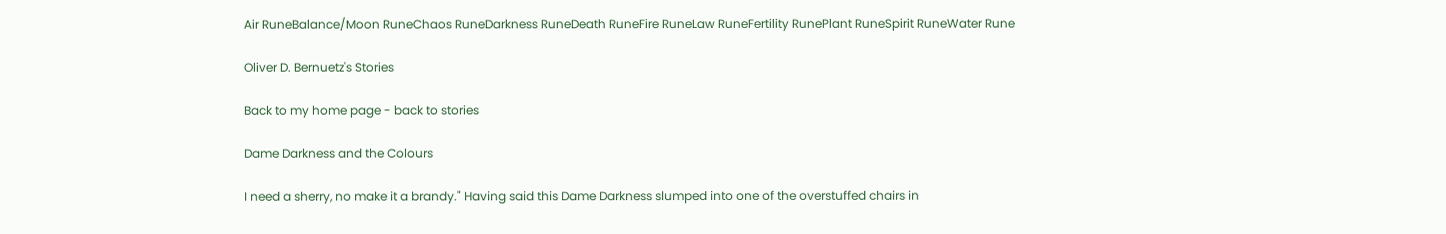Air RuneBalance/Moon RuneChaos RuneDarkness RuneDeath RuneFire RuneLaw RuneFertility RunePlant RuneSpirit RuneWater Rune

Oliver D. Bernuetz's Stories

Back to my home page - back to stories

Dame Darkness and the Colours

I need a sherry, no make it a brandy." Having said this Dame Darkness slumped into one of the overstuffed chairs in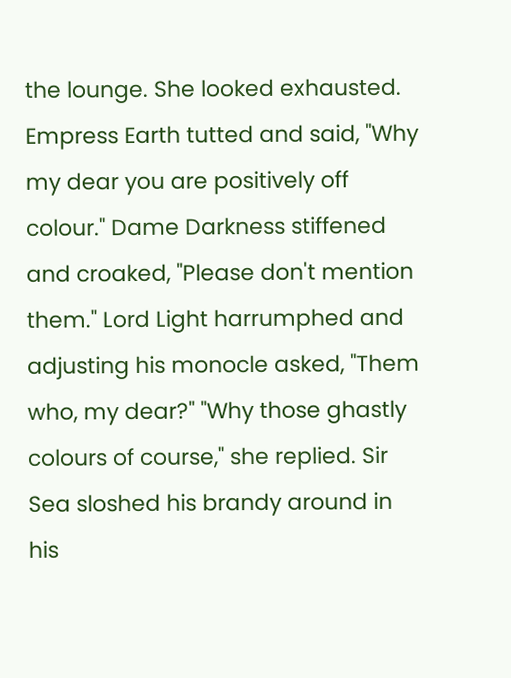the lounge. She looked exhausted. Empress Earth tutted and said, "Why my dear you are positively off colour." Dame Darkness stiffened and croaked, "Please don't mention them." Lord Light harrumphed and adjusting his monocle asked, "Them who, my dear?" "Why those ghastly colours of course," she replied. Sir Sea sloshed his brandy around in his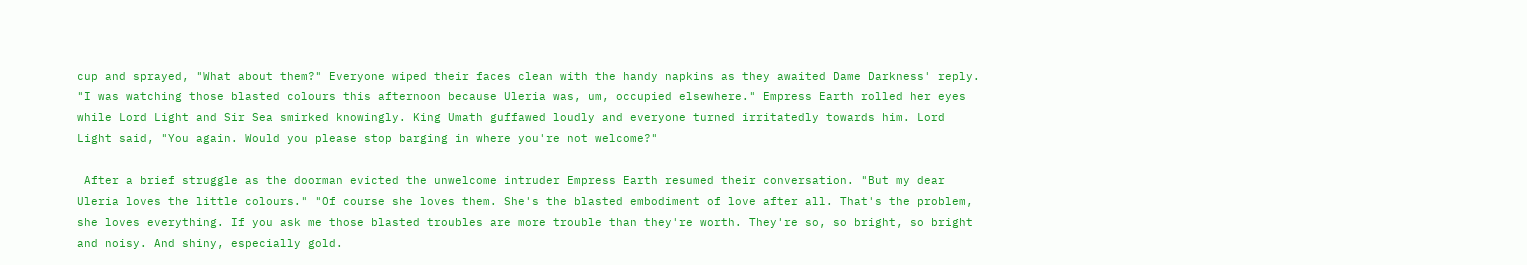cup and sprayed, "What about them?" Everyone wiped their faces clean with the handy napkins as they awaited Dame Darkness' reply. "I was watching those blasted colours this afternoon because Uleria was, um, occupied elsewhere." Empress Earth rolled her eyes while Lord Light and Sir Sea smirked knowingly. King Umath guffawed loudly and everyone turned irritatedly towards him. Lord Light said, "You again. Would you please stop barging in where you're not welcome?"

 After a brief struggle as the doorman evicted the unwelcome intruder Empress Earth resumed their conversation. "But my dear Uleria loves the little colours." "Of course she loves them. She's the blasted embodiment of love after all. That's the problem, she loves everything. If you ask me those blasted troubles are more trouble than they're worth. They're so, so bright, so bright and noisy. And shiny, especially gold.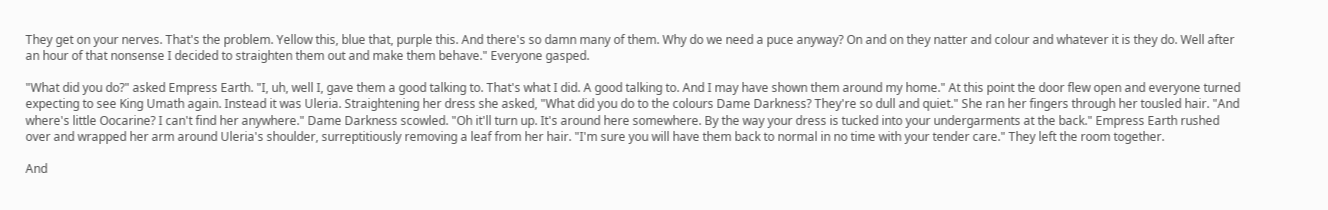They get on your nerves. That's the problem. Yellow this, blue that, purple this. And there's so damn many of them. Why do we need a puce anyway? On and on they natter and colour and whatever it is they do. Well after an hour of that nonsense I decided to straighten them out and make them behave." Everyone gasped.

"What did you do?" asked Empress Earth. "I, uh, well I, gave them a good talking to. That's what I did. A good talking to. And I may have shown them around my home." At this point the door flew open and everyone turned expecting to see King Umath again. Instead it was Uleria. Straightening her dress she asked, "What did you do to the colours Dame Darkness? They're so dull and quiet." She ran her fingers through her tousled hair. "And where's little Oocarine? I can't find her anywhere." Dame Darkness scowled. "Oh it'll turn up. It's around here somewhere. By the way your dress is tucked into your undergarments at the back." Empress Earth rushed over and wrapped her arm around Uleria's shoulder, surreptitiously removing a leaf from her hair. "I'm sure you will have them back to normal in no time with your tender care." They left the room together.

And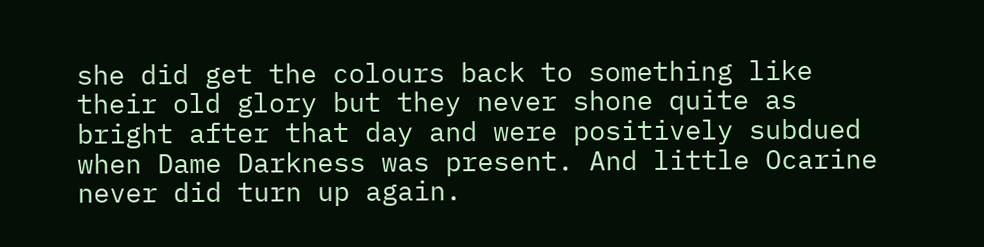she did get the colours back to something like their old glory but they never shone quite as bright after that day and were positively subdued when Dame Darkness was present. And little Ocarine never did turn up again.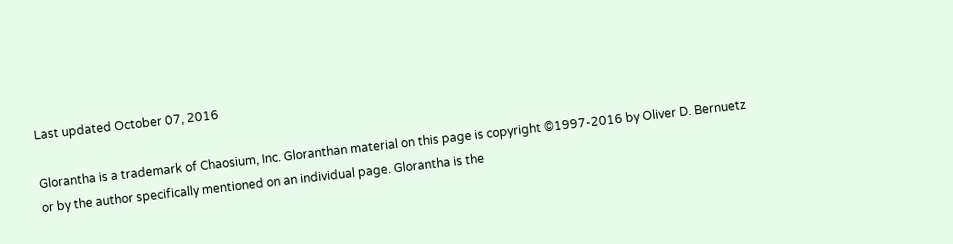Last updated October 07, 2016

Glorantha is a trademark of Chaosium, Inc. Gloranthan material on this page is copyright ©1997-2016 by Oliver D. Bernuetz or by the author specifically mentioned on an individual page. Glorantha is the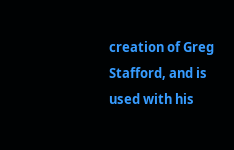creation of Greg Stafford, and is used with his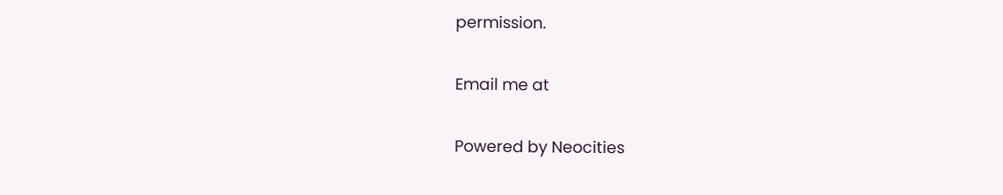permission.

Email me at

Powered by Neocities